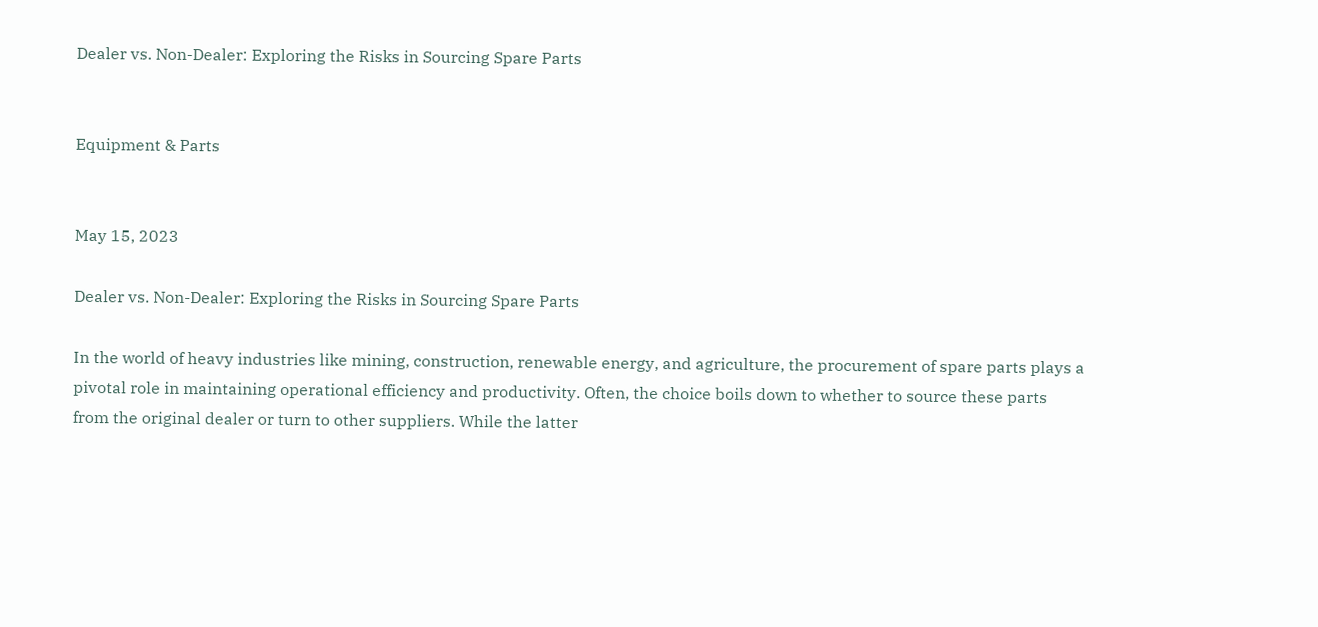Dealer vs. Non-Dealer: Exploring the Risks in Sourcing Spare Parts


Equipment & Parts


May 15, 2023

Dealer vs. Non-Dealer: Exploring the Risks in Sourcing Spare Parts

In the world of heavy industries like mining, construction, renewable energy, and agriculture, the procurement of spare parts plays a pivotal role in maintaining operational efficiency and productivity. Often, the choice boils down to whether to source these parts from the original dealer or turn to other suppliers. While the latter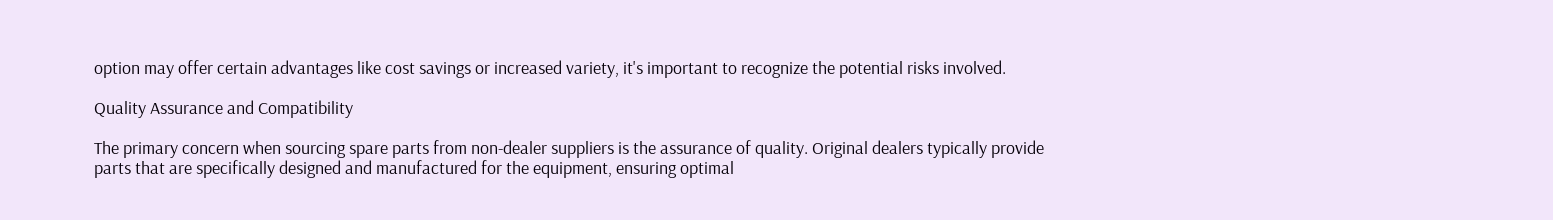option may offer certain advantages like cost savings or increased variety, it's important to recognize the potential risks involved.

Quality Assurance and Compatibility

The primary concern when sourcing spare parts from non-dealer suppliers is the assurance of quality. Original dealers typically provide parts that are specifically designed and manufactured for the equipment, ensuring optimal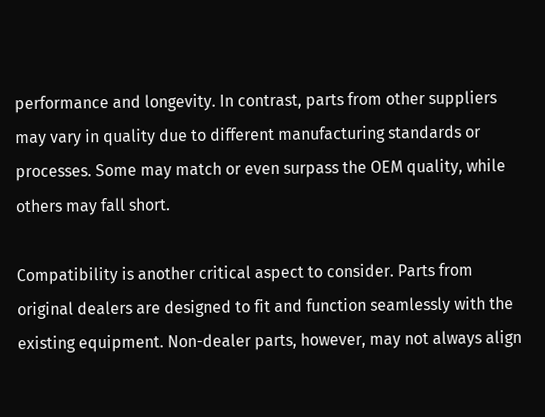performance and longevity. In contrast, parts from other suppliers may vary in quality due to different manufacturing standards or processes. Some may match or even surpass the OEM quality, while others may fall short.

Compatibility is another critical aspect to consider. Parts from original dealers are designed to fit and function seamlessly with the existing equipment. Non-dealer parts, however, may not always align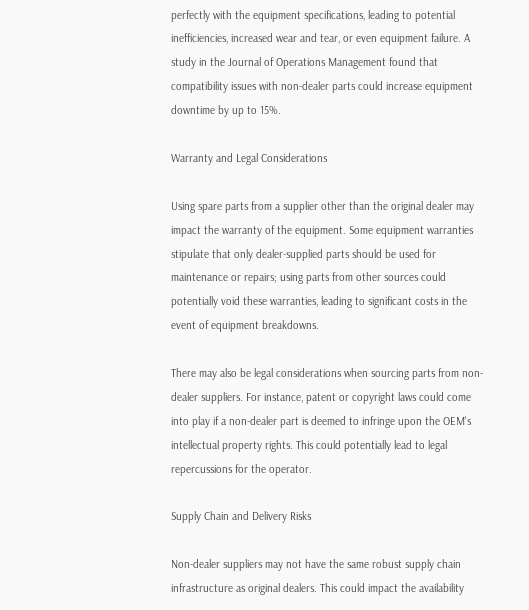perfectly with the equipment specifications, leading to potential inefficiencies, increased wear and tear, or even equipment failure. A study in the Journal of Operations Management found that compatibility issues with non-dealer parts could increase equipment downtime by up to 15%.

Warranty and Legal Considerations

Using spare parts from a supplier other than the original dealer may impact the warranty of the equipment. Some equipment warranties stipulate that only dealer-supplied parts should be used for maintenance or repairs; using parts from other sources could potentially void these warranties, leading to significant costs in the event of equipment breakdowns.

There may also be legal considerations when sourcing parts from non-dealer suppliers. For instance, patent or copyright laws could come into play if a non-dealer part is deemed to infringe upon the OEM's intellectual property rights. This could potentially lead to legal repercussions for the operator.

Supply Chain and Delivery Risks

Non-dealer suppliers may not have the same robust supply chain infrastructure as original dealers. This could impact the availability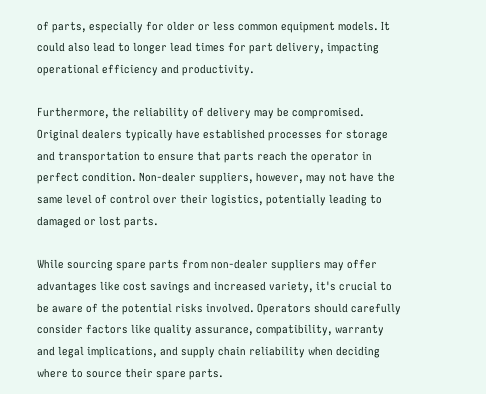of parts, especially for older or less common equipment models. It could also lead to longer lead times for part delivery, impacting operational efficiency and productivity.

Furthermore, the reliability of delivery may be compromised. Original dealers typically have established processes for storage and transportation to ensure that parts reach the operator in perfect condition. Non-dealer suppliers, however, may not have the same level of control over their logistics, potentially leading to damaged or lost parts.

While sourcing spare parts from non-dealer suppliers may offer advantages like cost savings and increased variety, it's crucial to be aware of the potential risks involved. Operators should carefully consider factors like quality assurance, compatibility, warranty and legal implications, and supply chain reliability when deciding where to source their spare parts.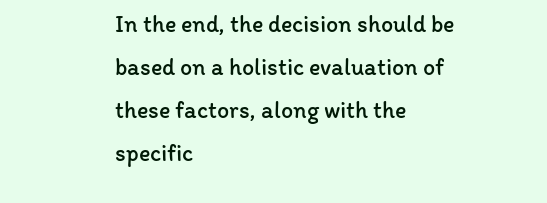In the end, the decision should be based on a holistic evaluation of these factors, along with the specific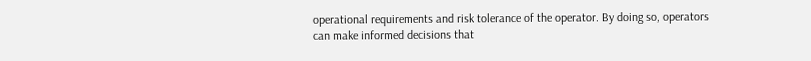operational requirements and risk tolerance of the operator. By doing so, operators can make informed decisions that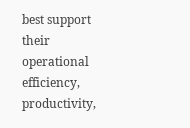best support their operational efficiency, productivity,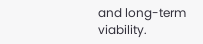and long-term viability.